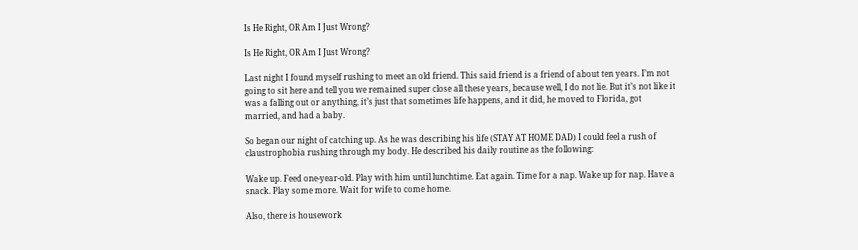Is He Right, OR Am I Just Wrong?

Is He Right, OR Am I Just Wrong?

Last night I found myself rushing to meet an old friend. This said friend is a friend of about ten years. I’m not going to sit here and tell you we remained super close all these years, because well, I do not lie. But it’s not like it was a falling out or anything, it’s just that sometimes life happens, and it did, he moved to Florida, got married, and had a baby.

So began our night of catching up. As he was describing his life (STAY AT HOME DAD) I could feel a rush of claustrophobia rushing through my body. He described his daily routine as the following:

Wake up. Feed one-year-old. Play with him until lunchtime. Eat again. Time for a nap. Wake up for nap. Have a snack. Play some more. Wait for wife to come home.

Also, there is housework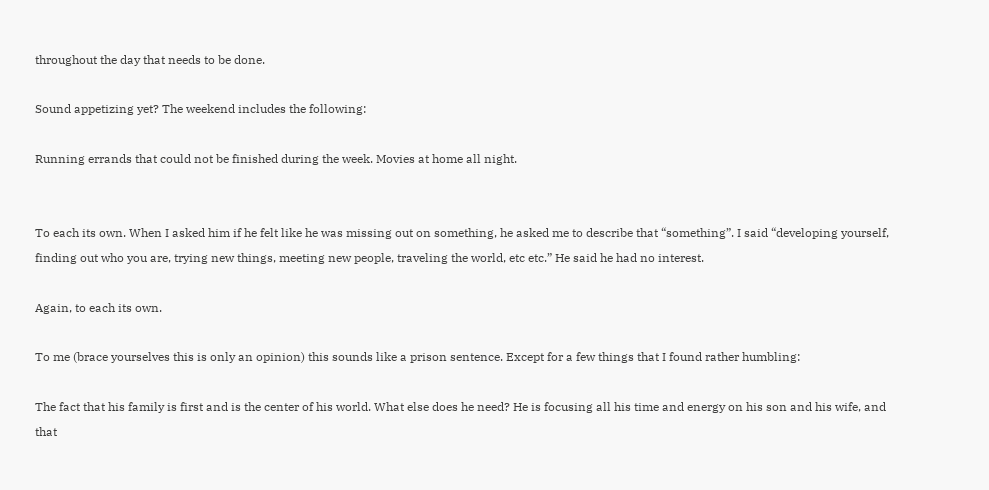throughout the day that needs to be done.

Sound appetizing yet? The weekend includes the following:

Running errands that could not be finished during the week. Movies at home all night.


To each its own. When I asked him if he felt like he was missing out on something, he asked me to describe that “something”. I said “developing yourself, finding out who you are, trying new things, meeting new people, traveling the world, etc etc.” He said he had no interest.

Again, to each its own.

To me (brace yourselves this is only an opinion) this sounds like a prison sentence. Except for a few things that I found rather humbling:

The fact that his family is first and is the center of his world. What else does he need? He is focusing all his time and energy on his son and his wife, and that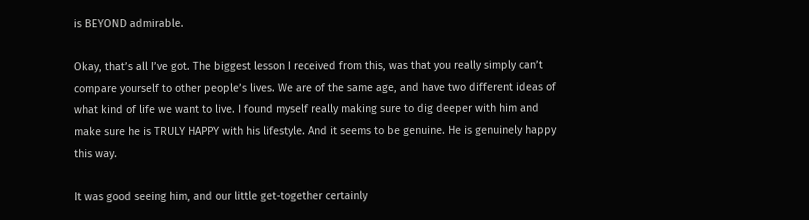is BEYOND admirable.

Okay, that’s all I’ve got. The biggest lesson I received from this, was that you really simply can’t compare yourself to other people’s lives. We are of the same age, and have two different ideas of what kind of life we want to live. I found myself really making sure to dig deeper with him and make sure he is TRULY HAPPY with his lifestyle. And it seems to be genuine. He is genuinely happy this way.

It was good seeing him, and our little get-together certainly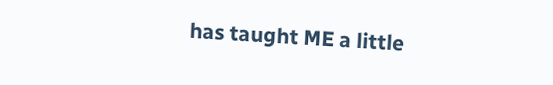has taught ME a little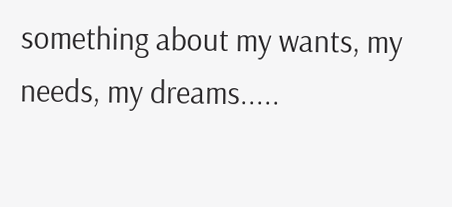something about my wants, my needs, my dreams.....